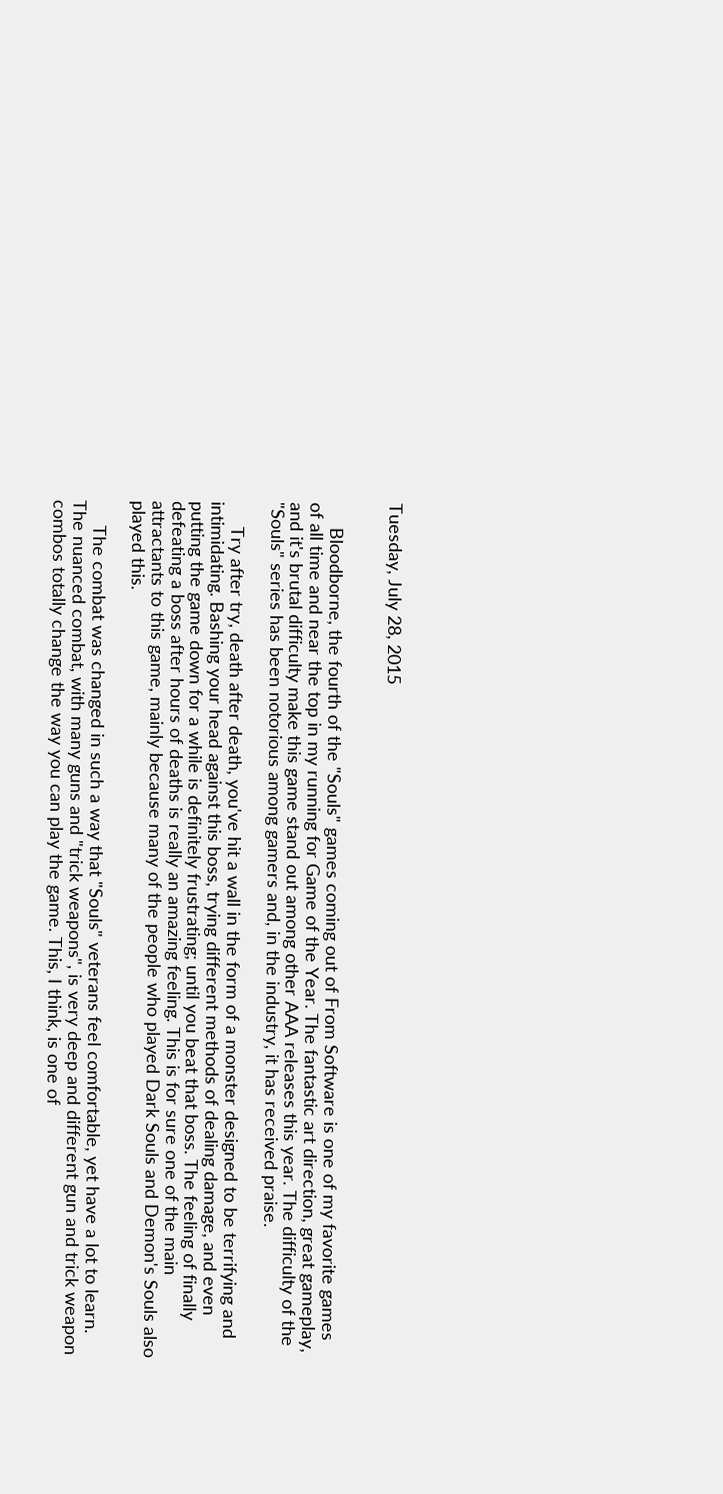Tuesday, July 28, 2015


     Bloodborne, the fourth of the "Souls" games coming out of From Software is one of my favorite games of all time and near the top in my running for Game of the Year. The fantastic art direction, great gameplay, and it's brutal difficulty make this game stand out among other AAA releases this year. The difficulty of the "Souls" series has been notorious among gamers and, in the industry, it has received praise.

     Try after try, death after death, you've hit a wall in the form of a monster designed to be terrifying and intimidating. Bashing your head against this boss, trying different methods of dealing damage, and even putting the game down for a while is definitely frustrating; until you beat that boss. The feeling of finally defeating a boss after hours of deaths is really an amazing feeling. This is for sure one of the main attractants to this game, mainly because many of the people who played Dark Souls and Demon's Souls also played this.

     The combat was changed in such a way that "Souls" veterans feel comfortable, yet have a lot to learn. The nuanced combat, with many guns and "trick weapons", is very deep and different gun and trick weapon combos totally change the way you can play the game. This, I think, is one of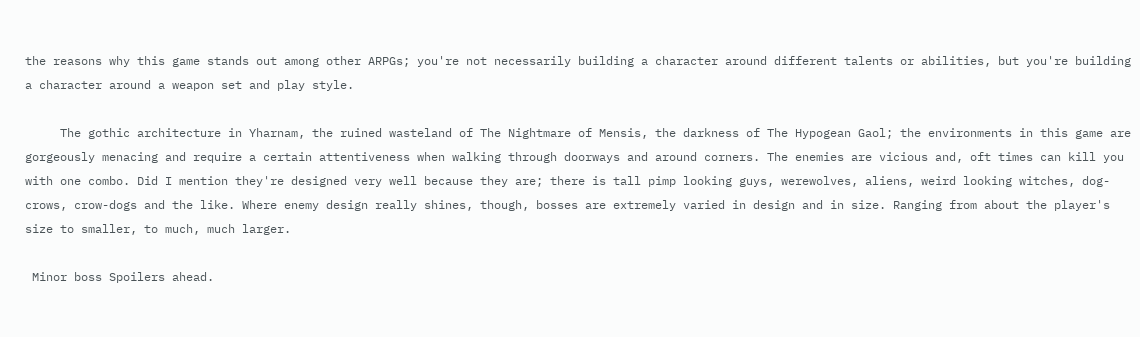the reasons why this game stands out among other ARPGs; you're not necessarily building a character around different talents or abilities, but you're building a character around a weapon set and play style.

     The gothic architecture in Yharnam, the ruined wasteland of The Nightmare of Mensis, the darkness of The Hypogean Gaol; the environments in this game are gorgeously menacing and require a certain attentiveness when walking through doorways and around corners. The enemies are vicious and, oft times can kill you with one combo. Did I mention they're designed very well because they are; there is tall pimp looking guys, werewolves, aliens, weird looking witches, dog-crows, crow-dogs and the like. Where enemy design really shines, though, bosses are extremely varied in design and in size. Ranging from about the player's size to smaller, to much, much larger.

 Minor boss Spoilers ahead.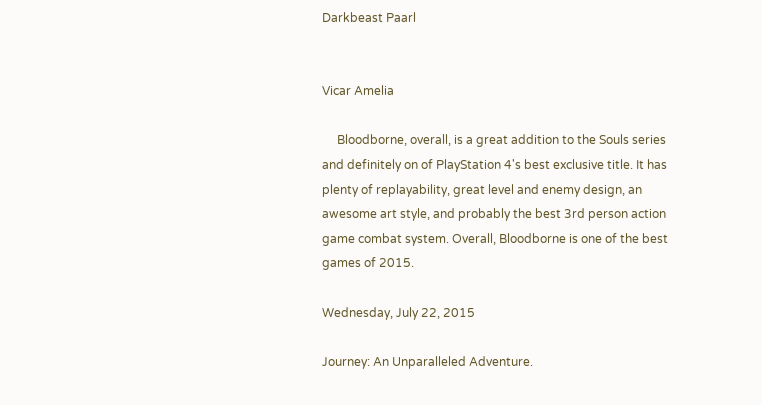Darkbeast Paarl


Vicar Amelia

     Bloodborne, overall, is a great addition to the Souls series and definitely on of PlayStation 4's best exclusive title. It has plenty of replayability, great level and enemy design, an awesome art style, and probably the best 3rd person action game combat system. Overall, Bloodborne is one of the best games of 2015.

Wednesday, July 22, 2015

Journey: An Unparalleled Adventure.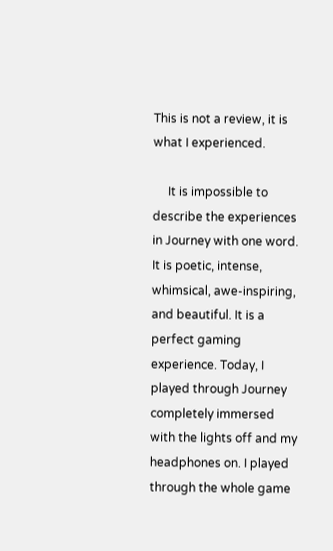This is not a review, it is what I experienced.

     It is impossible to describe the experiences in Journey with one word. It is poetic, intense, whimsical, awe-inspiring, and beautiful. It is a perfect gaming experience. Today, I played through Journey completely immersed with the lights off and my headphones on. I played through the whole game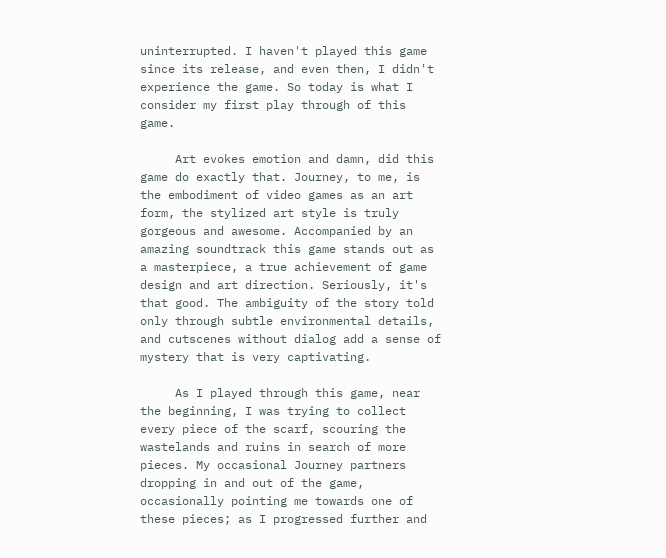uninterrupted. I haven't played this game since its release, and even then, I didn't experience the game. So today is what I consider my first play through of this game.

     Art evokes emotion and damn, did this game do exactly that. Journey, to me, is the embodiment of video games as an art form, the stylized art style is truly gorgeous and awesome. Accompanied by an amazing soundtrack this game stands out as a masterpiece, a true achievement of game design and art direction. Seriously, it's that good. The ambiguity of the story told only through subtle environmental details, and cutscenes without dialog add a sense of mystery that is very captivating.

     As I played through this game, near the beginning, I was trying to collect every piece of the scarf, scouring the wastelands and ruins in search of more pieces. My occasional Journey partners dropping in and out of the game, occasionally pointing me towards one of these pieces; as I progressed further and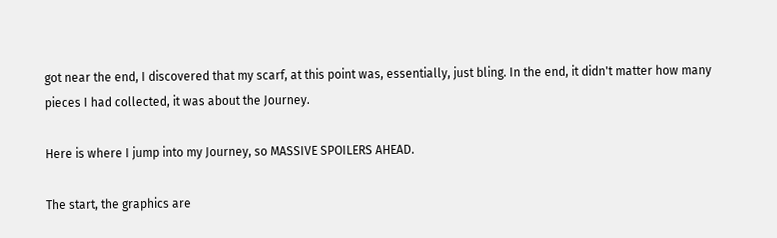got near the end, I discovered that my scarf, at this point was, essentially, just bling. In the end, it didn't matter how many pieces I had collected, it was about the Journey.

Here is where I jump into my Journey, so MASSIVE SPOILERS AHEAD.

The start, the graphics are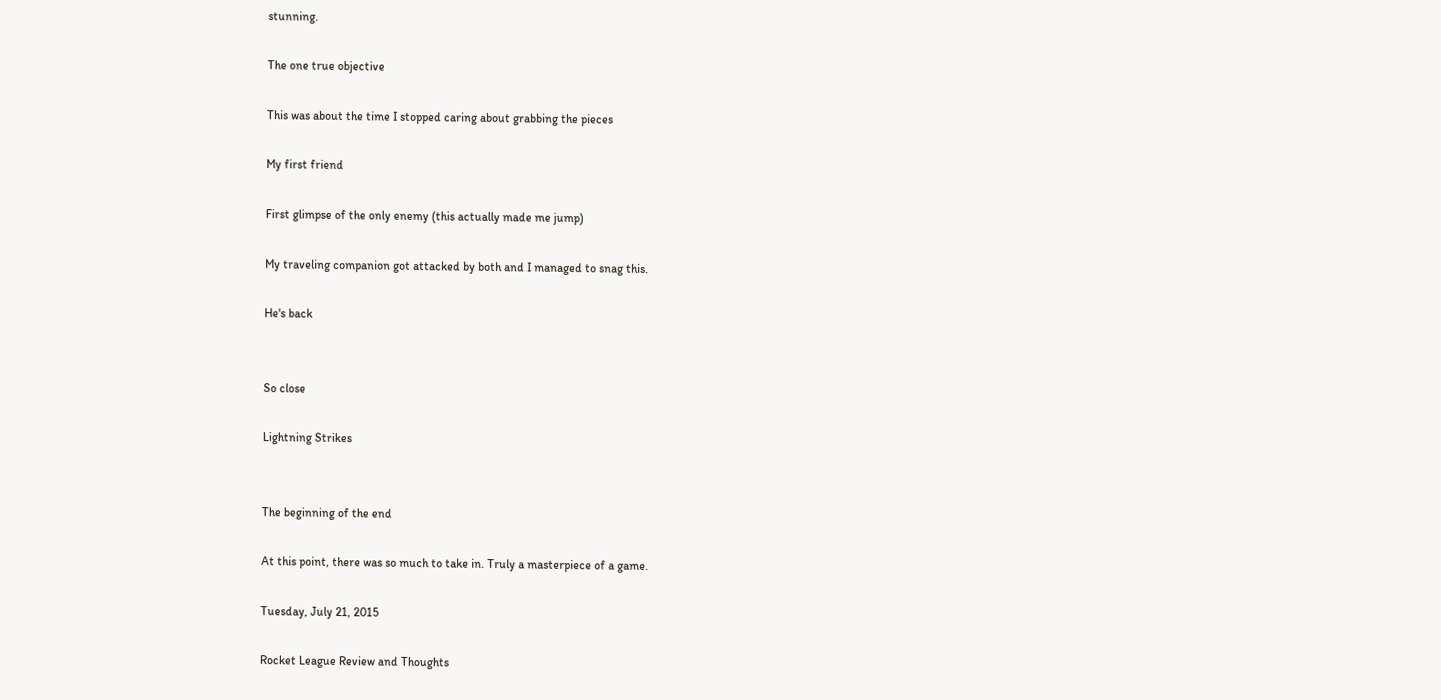stunning.

The one true objective

This was about the time I stopped caring about grabbing the pieces

My first friend

First glimpse of the only enemy (this actually made me jump)

My traveling companion got attacked by both and I managed to snag this.

He's back


So close

Lightning Strikes


The beginning of the end

At this point, there was so much to take in. Truly a masterpiece of a game.

Tuesday, July 21, 2015

Rocket League Review and Thoughts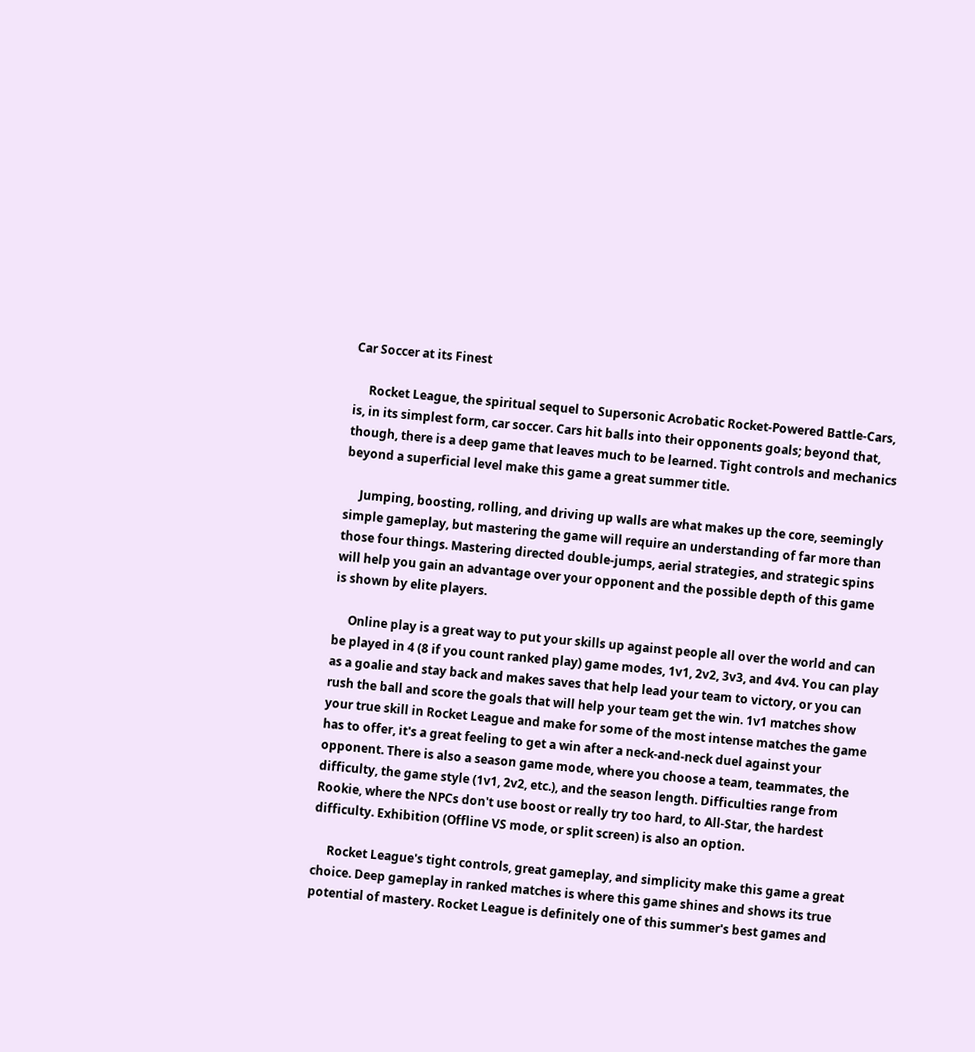Car Soccer at its Finest

     Rocket League, the spiritual sequel to Supersonic Acrobatic Rocket-Powered Battle-Cars, is, in its simplest form, car soccer. Cars hit balls into their opponents goals; beyond that, though, there is a deep game that leaves much to be learned. Tight controls and mechanics beyond a superficial level make this game a great summer title.

     Jumping, boosting, rolling, and driving up walls are what makes up the core, seemingly simple gameplay, but mastering the game will require an understanding of far more than those four things. Mastering directed double-jumps, aerial strategies, and strategic spins will help you gain an advantage over your opponent and the possible depth of this game is shown by elite players.

     Online play is a great way to put your skills up against people all over the world and can be played in 4 (8 if you count ranked play) game modes, 1v1, 2v2, 3v3, and 4v4. You can play as a goalie and stay back and makes saves that help lead your team to victory, or you can rush the ball and score the goals that will help your team get the win. 1v1 matches show your true skill in Rocket League and make for some of the most intense matches the game has to offer, it's a great feeling to get a win after a neck-and-neck duel against your opponent. There is also a season game mode, where you choose a team, teammates, the difficulty, the game style (1v1, 2v2, etc.), and the season length. Difficulties range from Rookie, where the NPCs don't use boost or really try too hard, to All-Star, the hardest difficulty. Exhibition (Offline VS mode, or split screen) is also an option.

     Rocket League's tight controls, great gameplay, and simplicity make this game a great choice. Deep gameplay in ranked matches is where this game shines and shows its true potential of mastery. Rocket League is definitely one of this summer's best games and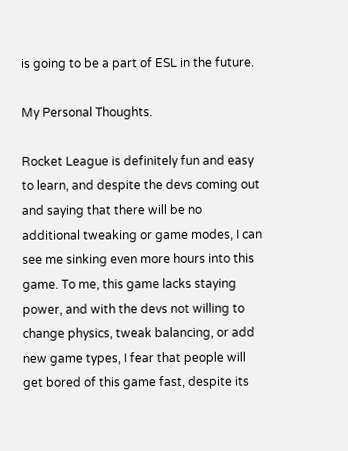is going to be a part of ESL in the future.

My Personal Thoughts.

Rocket League is definitely fun and easy to learn, and despite the devs coming out and saying that there will be no additional tweaking or game modes, I can see me sinking even more hours into this game. To me, this game lacks staying power, and with the devs not willing to change physics, tweak balancing, or add new game types, I fear that people will get bored of this game fast, despite its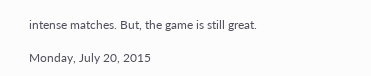intense matches. But, the game is still great.

Monday, July 20, 2015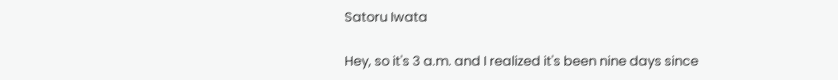Satoru Iwata

Hey, so it's 3 a.m. and I realized it's been nine days since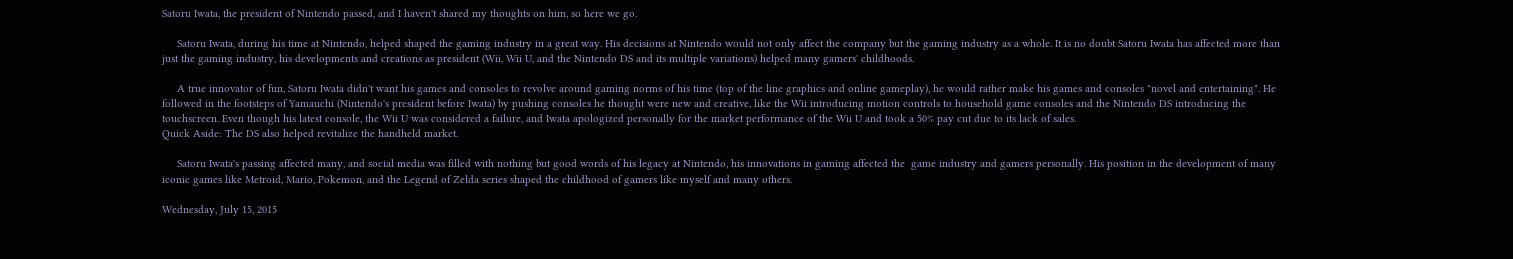Satoru Iwata, the president of Nintendo passed, and I haven't shared my thoughts on him, so here we go.

     Satoru Iwata, during his time at Nintendo, helped shaped the gaming industry in a great way. His decisions at Nintendo would not only affect the company but the gaming industry as a whole. It is no doubt Satoru Iwata has affected more than just the gaming industry, his developments and creations as president (Wii, Wii U, and the Nintendo DS and its multiple variations) helped many gamers' childhoods.

     A true innovator of fun, Satoru Iwata didn't want his games and consoles to revolve around gaming norms of his time (top of the line graphics and online gameplay), he would rather make his games and consoles "novel and entertaining". He followed in the footsteps of Yamauchi (Nintendo's president before Iwata) by pushing consoles he thought were new and creative, like the Wii introducing motion controls to household game consoles and the Nintendo DS introducing the touchscreen. Even though his latest console, the Wii U was considered a failure, and Iwata apologized personally for the market performance of the Wii U and took a 50% pay cut due to its lack of sales.
Quick Aside: The DS also helped revitalize the handheld market.

     Satoru Iwata's passing affected many, and social media was filled with nothing but good words of his legacy at Nintendo, his innovations in gaming affected the  game industry and gamers personally. His position in the development of many iconic games like Metroid, Mario, Pokemon, and the Legend of Zelda series shaped the childhood of gamers like myself and many others.

Wednesday, July 15, 2015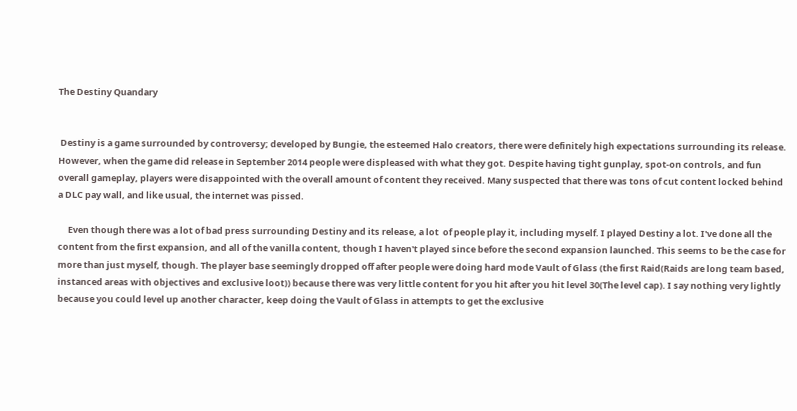The Destiny Quandary


 Destiny is a game surrounded by controversy; developed by Bungie, the esteemed Halo creators, there were definitely high expectations surrounding its release. However, when the game did release in September 2014 people were displeased with what they got. Despite having tight gunplay, spot-on controls, and fun overall gameplay, players were disappointed with the overall amount of content they received. Many suspected that there was tons of cut content locked behind a DLC pay wall, and like usual, the internet was pissed.

     Even though there was a lot of bad press surrounding Destiny and its release, a lot  of people play it, including myself. I played Destiny a lot. I've done all the content from the first expansion, and all of the vanilla content, though I haven't played since before the second expansion launched. This seems to be the case for more than just myself, though. The player base seemingly dropped off after people were doing hard mode Vault of Glass (the first Raid(Raids are long team based, instanced areas with objectives and exclusive loot)) because there was very little content for you hit after you hit level 30(The level cap). I say nothing very lightly because you could level up another character, keep doing the Vault of Glass in attempts to get the exclusive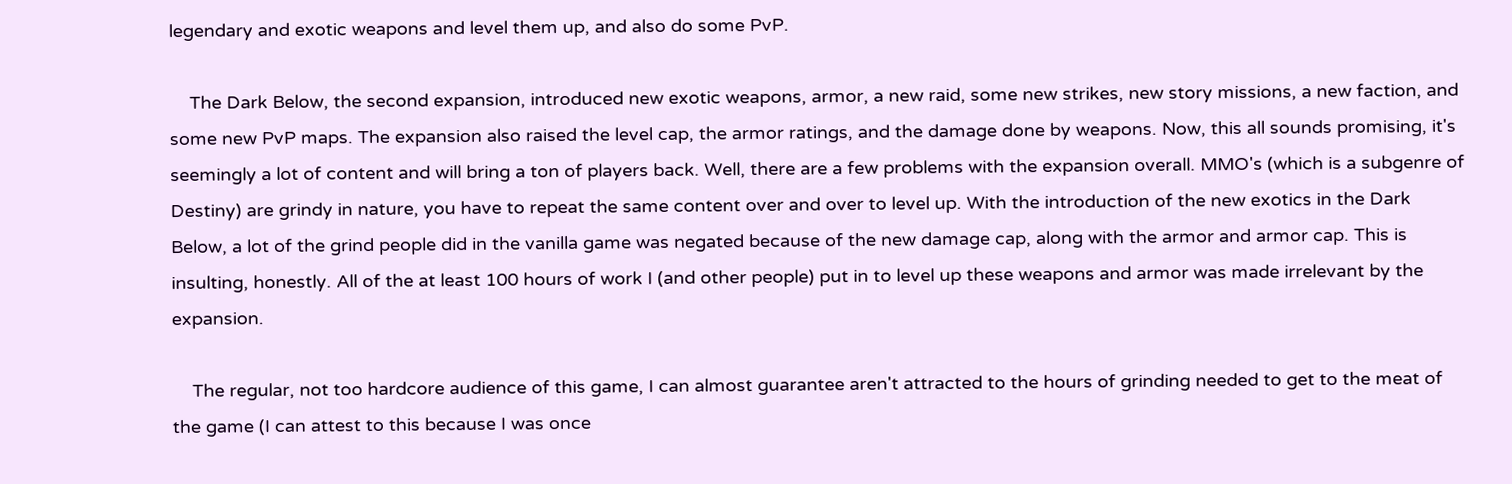legendary and exotic weapons and level them up, and also do some PvP.

    The Dark Below, the second expansion, introduced new exotic weapons, armor, a new raid, some new strikes, new story missions, a new faction, and some new PvP maps. The expansion also raised the level cap, the armor ratings, and the damage done by weapons. Now, this all sounds promising, it's seemingly a lot of content and will bring a ton of players back. Well, there are a few problems with the expansion overall. MMO's (which is a subgenre of Destiny) are grindy in nature, you have to repeat the same content over and over to level up. With the introduction of the new exotics in the Dark Below, a lot of the grind people did in the vanilla game was negated because of the new damage cap, along with the armor and armor cap. This is insulting, honestly. All of the at least 100 hours of work I (and other people) put in to level up these weapons and armor was made irrelevant by the expansion.

    The regular, not too hardcore audience of this game, I can almost guarantee aren't attracted to the hours of grinding needed to get to the meat of the game (I can attest to this because I was once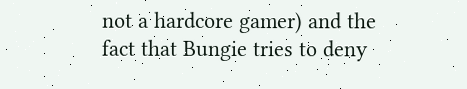not a hardcore gamer) and the fact that Bungie tries to deny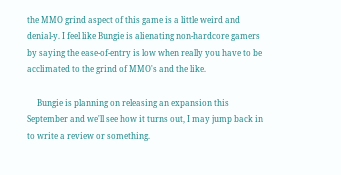the MMO grind aspect of this game is a little weird and denial-y. I feel like Bungie is alienating non-hardcore gamers by saying the ease-of-entry is low when really you have to be acclimated to the grind of MMO's and the like.

     Bungie is planning on releasing an expansion this September and we'll see how it turns out, I may jump back in to write a review or something.